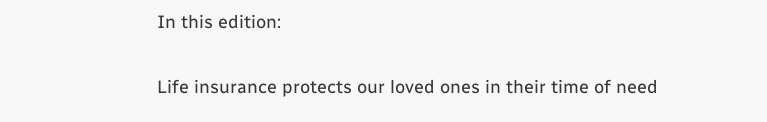In this edition:

Life insurance protects our loved ones in their time of need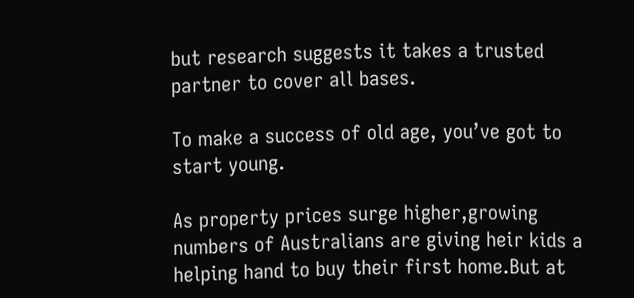but research suggests it takes a trusted partner to cover all bases.

To make a success of old age, you’ve got to start young.

As property prices surge higher,growing numbers of Australians are giving heir kids a helping hand to buy their first home.But at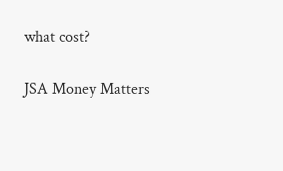what cost?

JSA Money Matters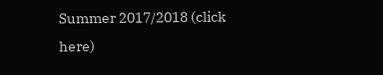Summer 2017/2018 (click here)